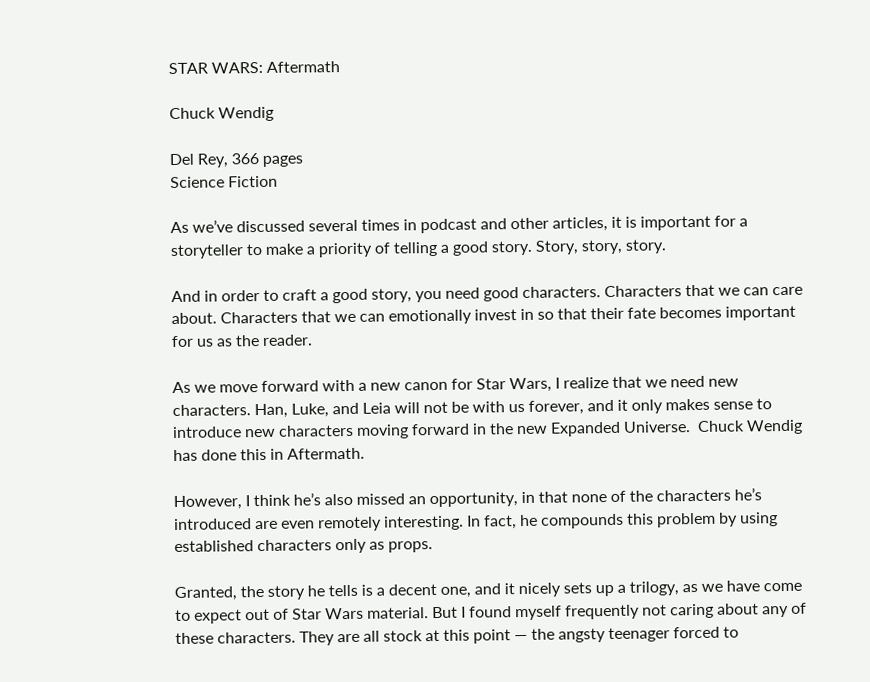STAR WARS: Aftermath

Chuck Wendig

Del Rey, 366 pages
Science Fiction

As we’ve discussed several times in podcast and other articles, it is important for a storyteller to make a priority of telling a good story. Story, story, story.

And in order to craft a good story, you need good characters. Characters that we can care about. Characters that we can emotionally invest in so that their fate becomes important for us as the reader.

As we move forward with a new canon for Star Wars, I realize that we need new characters. Han, Luke, and Leia will not be with us forever, and it only makes sense to introduce new characters moving forward in the new Expanded Universe.  Chuck Wendig has done this in Aftermath.

However, I think he’s also missed an opportunity, in that none of the characters he’s introduced are even remotely interesting. In fact, he compounds this problem by using established characters only as props.

Granted, the story he tells is a decent one, and it nicely sets up a trilogy, as we have come to expect out of Star Wars material. But I found myself frequently not caring about any of these characters. They are all stock at this point — the angsty teenager forced to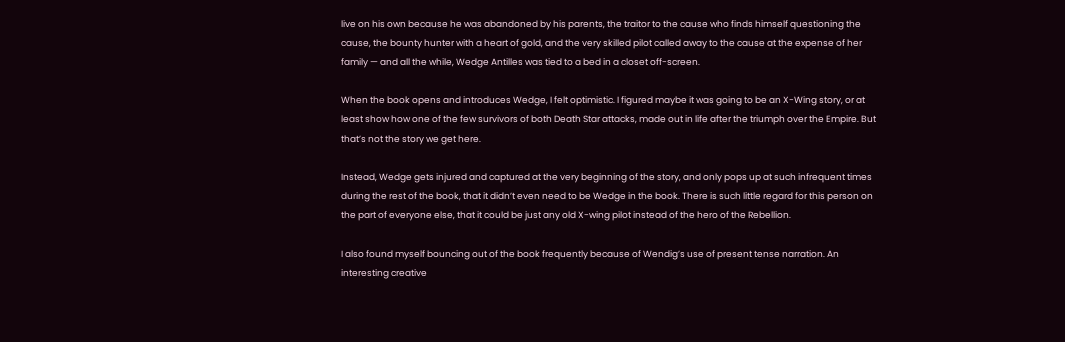live on his own because he was abandoned by his parents, the traitor to the cause who finds himself questioning the cause, the bounty hunter with a heart of gold, and the very skilled pilot called away to the cause at the expense of her family — and all the while, Wedge Antilles was tied to a bed in a closet off-screen.

When the book opens and introduces Wedge, I felt optimistic. I figured maybe it was going to be an X-Wing story, or at least show how one of the few survivors of both Death Star attacks, made out in life after the triumph over the Empire. But that’s not the story we get here.

Instead, Wedge gets injured and captured at the very beginning of the story, and only pops up at such infrequent times during the rest of the book, that it didn’t even need to be Wedge in the book. There is such little regard for this person on the part of everyone else, that it could be just any old X-wing pilot instead of the hero of the Rebellion.

I also found myself bouncing out of the book frequently because of Wendig’s use of present tense narration. An interesting creative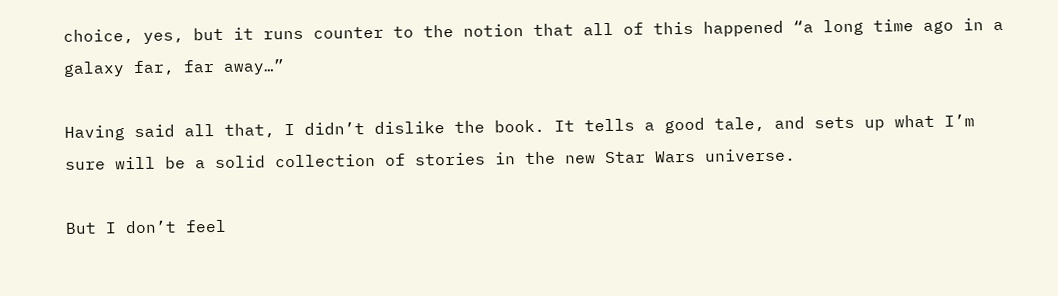choice, yes, but it runs counter to the notion that all of this happened “a long time ago in a galaxy far, far away…”

Having said all that, I didn’t dislike the book. It tells a good tale, and sets up what I’m sure will be a solid collection of stories in the new Star Wars universe.

But I don’t feel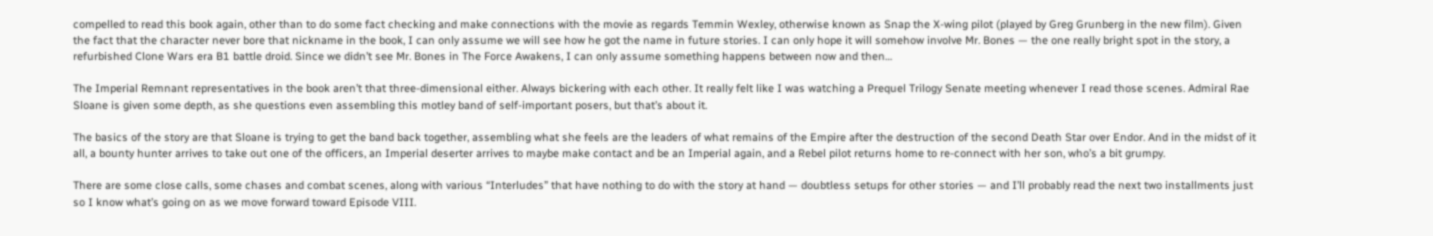compelled to read this book again, other than to do some fact checking and make connections with the movie as regards Temmin Wexley, otherwise known as Snap the X-wing pilot (played by Greg Grunberg in the new film). Given the fact that the character never bore that nickname in the book, I can only assume we will see how he got the name in future stories. I can only hope it will somehow involve Mr. Bones — the one really bright spot in the story, a refurbished Clone Wars era B1 battle droid. Since we didn’t see Mr. Bones in The Force Awakens, I can only assume something happens between now and then…

The Imperial Remnant representatives in the book aren’t that three-dimensional either. Always bickering with each other. It really felt like I was watching a Prequel Trilogy Senate meeting whenever I read those scenes. Admiral Rae Sloane is given some depth, as she questions even assembling this motley band of self-important posers, but that’s about it.

The basics of the story are that Sloane is trying to get the band back together, assembling what she feels are the leaders of what remains of the Empire after the destruction of the second Death Star over Endor. And in the midst of it all, a bounty hunter arrives to take out one of the officers, an Imperial deserter arrives to maybe make contact and be an Imperial again, and a Rebel pilot returns home to re-connect with her son, who’s a bit grumpy.

There are some close calls, some chases and combat scenes, along with various “Interludes” that have nothing to do with the story at hand — doubtless setups for other stories — and I’ll probably read the next two installments just so I know what’s going on as we move forward toward Episode VIII.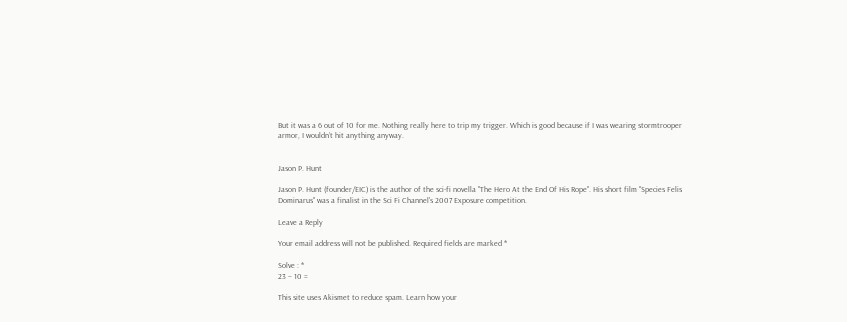But it was a 6 out of 10 for me. Nothing really here to trip my trigger. Which is good because if I was wearing stormtrooper armor, I wouldn’t hit anything anyway.


Jason P. Hunt

Jason P. Hunt (founder/EIC) is the author of the sci-fi novella "The Hero At the End Of His Rope". His short film "Species Felis Dominarus" was a finalist in the Sci Fi Channel's 2007 Exposure competition.

Leave a Reply

Your email address will not be published. Required fields are marked *

Solve : *
23 − 10 =

This site uses Akismet to reduce spam. Learn how your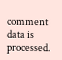comment data is processed.